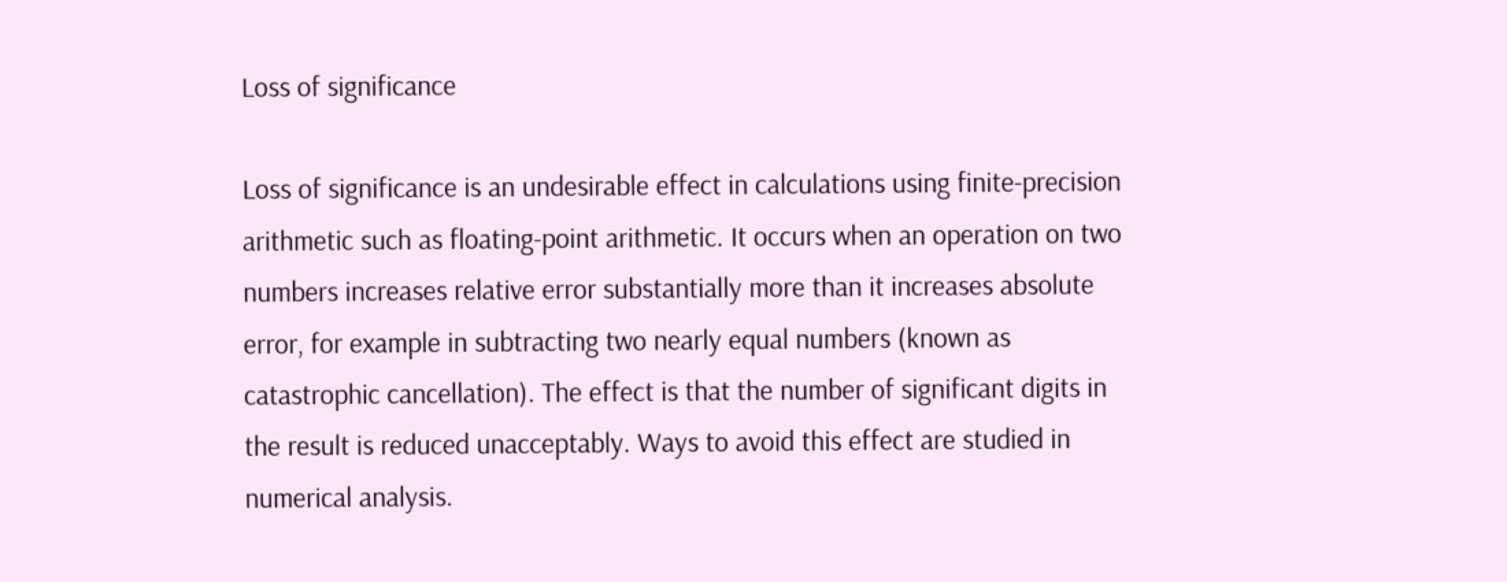Loss of significance

Loss of significance is an undesirable effect in calculations using finite-precision arithmetic such as floating-point arithmetic. It occurs when an operation on two numbers increases relative error substantially more than it increases absolute error, for example in subtracting two nearly equal numbers (known as catastrophic cancellation). The effect is that the number of significant digits in the result is reduced unacceptably. Ways to avoid this effect are studied in numerical analysis.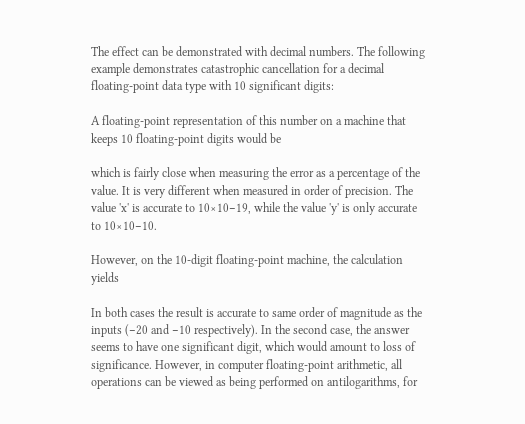The effect can be demonstrated with decimal numbers. The following example demonstrates catastrophic cancellation for a decimal floating-point data type with 10 significant digits:

A floating-point representation of this number on a machine that keeps 10 floating-point digits would be

which is fairly close when measuring the error as a percentage of the value. It is very different when measured in order of precision. The value 'x' is accurate to 10×10−19, while the value 'y' is only accurate to 10×10−10.

However, on the 10-digit floating-point machine, the calculation yields

In both cases the result is accurate to same order of magnitude as the inputs (−20 and −10 respectively). In the second case, the answer seems to have one significant digit, which would amount to loss of significance. However, in computer floating-point arithmetic, all operations can be viewed as being performed on antilogarithms, for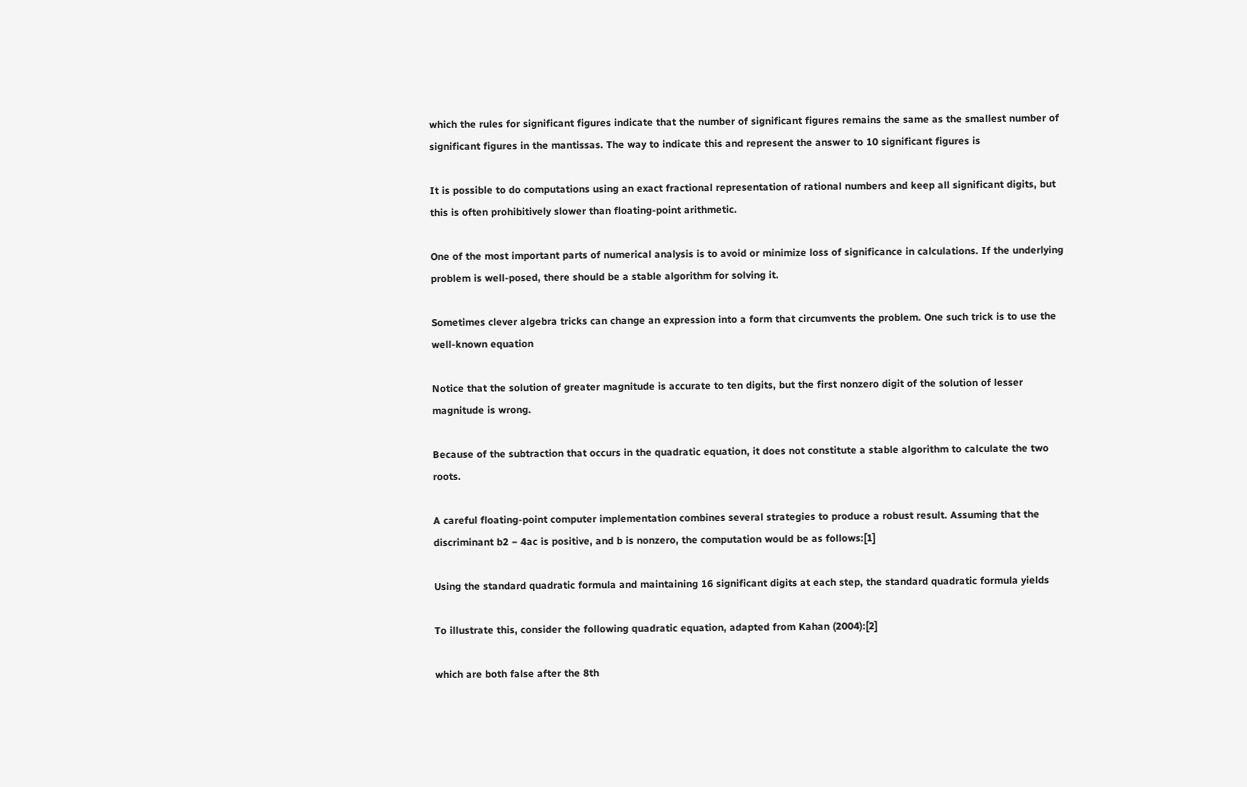which the rules for significant figures indicate that the number of significant figures remains the same as the smallest number of significant figures in the mantissas. The way to indicate this and represent the answer to 10 significant figures is

It is possible to do computations using an exact fractional representation of rational numbers and keep all significant digits, but this is often prohibitively slower than floating-point arithmetic.

One of the most important parts of numerical analysis is to avoid or minimize loss of significance in calculations. If the underlying problem is well-posed, there should be a stable algorithm for solving it.

Sometimes clever algebra tricks can change an expression into a form that circumvents the problem. One such trick is to use the well-known equation

Notice that the solution of greater magnitude is accurate to ten digits, but the first nonzero digit of the solution of lesser magnitude is wrong.

Because of the subtraction that occurs in the quadratic equation, it does not constitute a stable algorithm to calculate the two roots.

A careful floating-point computer implementation combines several strategies to produce a robust result. Assuming that the discriminant b2 − 4ac is positive, and b is nonzero, the computation would be as follows:[1]

Using the standard quadratic formula and maintaining 16 significant digits at each step, the standard quadratic formula yields

To illustrate this, consider the following quadratic equation, adapted from Kahan (2004):[2]

which are both false after the 8th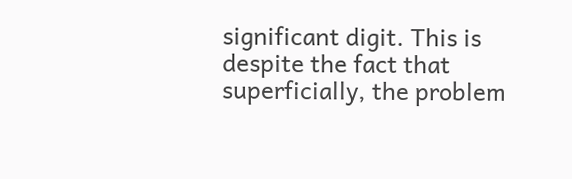significant digit. This is despite the fact that superficially, the problem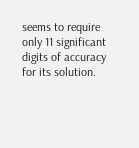seems to require only 11 significant digits of accuracy for its solution.